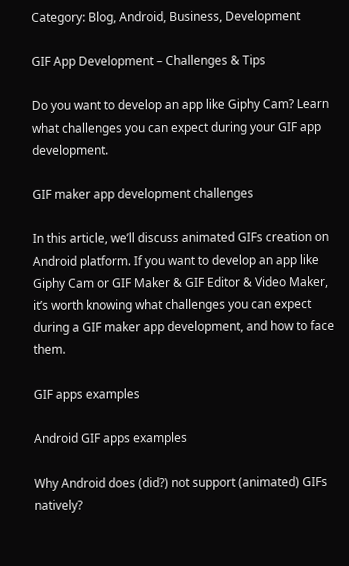Category: Blog, Android, Business, Development

GIF App Development – Challenges & Tips

Do you want to develop an app like Giphy Cam? Learn what challenges you can expect during your GIF app development.

GIF maker app development challenges

In this article, we’ll discuss animated GIFs creation on Android platform. If you want to develop an app like Giphy Cam or GIF Maker & GIF Editor & Video Maker, it’s worth knowing what challenges you can expect during a GIF maker app development, and how to face them.

GIF apps examples

Android GIF apps examples

Why Android does (did?) not support (animated) GIFs natively?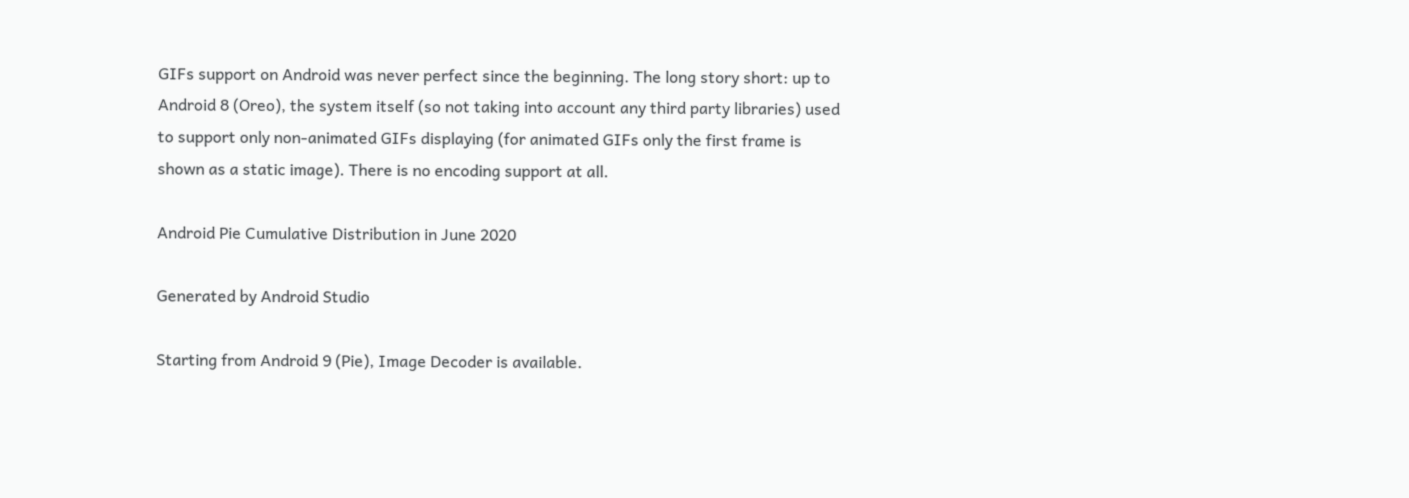GIFs support on Android was never perfect since the beginning. The long story short: up to Android 8 (Oreo), the system itself (so not taking into account any third party libraries) used to support only non-animated GIFs displaying (for animated GIFs only the first frame is shown as a static image). There is no encoding support at all.

Android Pie Cumulative Distribution in June 2020

Generated by Android Studio

Starting from Android 9 (Pie), Image Decoder is available.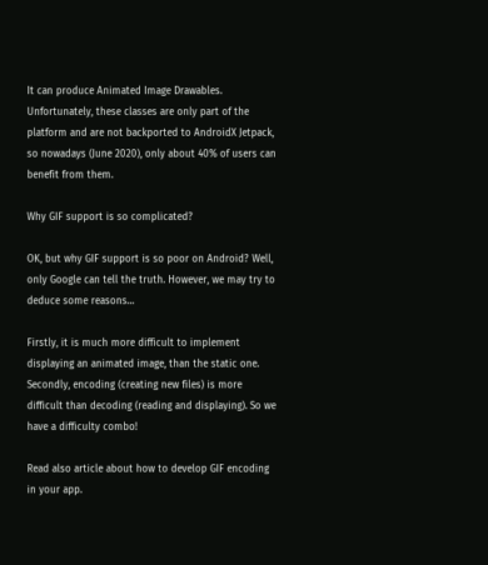It can produce Animated Image Drawables. Unfortunately, these classes are only part of the platform and are not backported to AndroidX Jetpack, so nowadays (June 2020), only about 40% of users can benefit from them.

Why GIF support is so complicated?

OK, but why GIF support is so poor on Android? Well, only Google can tell the truth. However, we may try to deduce some reasons…

Firstly, it is much more difficult to implement displaying an animated image, than the static one. Secondly, encoding (creating new files) is more difficult than decoding (reading and displaying). So we have a difficulty combo!

Read also article about how to develop GIF encoding in your app.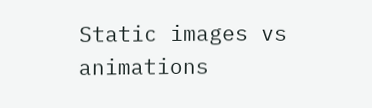Static images vs animations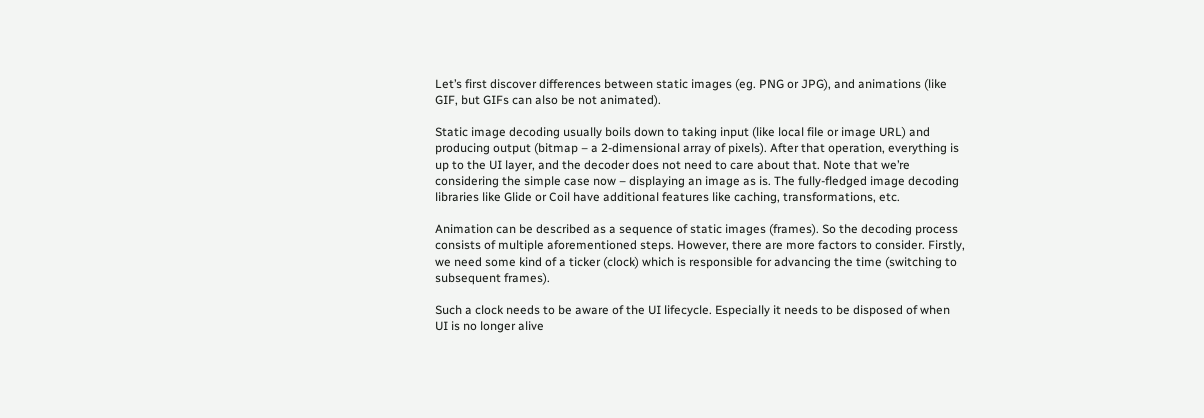Let’s first discover differences between static images (eg. PNG or JPG), and animations (like GIF, but GIFs can also be not animated).

Static image decoding usually boils down to taking input (like local file or image URL) and producing output (bitmap – a 2-dimensional array of pixels). After that operation, everything is up to the UI layer, and the decoder does not need to care about that. Note that we’re considering the simple case now – displaying an image as is. The fully-fledged image decoding libraries like Glide or Coil have additional features like caching, transformations, etc.

Animation can be described as a sequence of static images (frames). So the decoding process consists of multiple aforementioned steps. However, there are more factors to consider. Firstly, we need some kind of a ticker (clock) which is responsible for advancing the time (switching to subsequent frames).

Such a clock needs to be aware of the UI lifecycle. Especially it needs to be disposed of when UI is no longer alive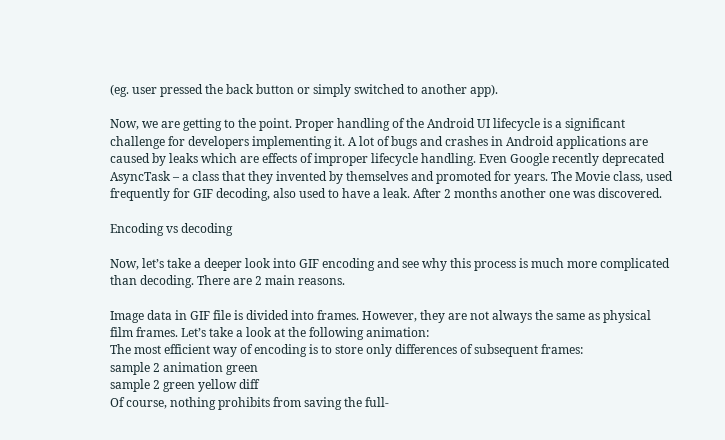(eg. user pressed the back button or simply switched to another app).

Now, we are getting to the point. Proper handling of the Android UI lifecycle is a significant challenge for developers implementing it. A lot of bugs and crashes in Android applications are caused by leaks which are effects of improper lifecycle handling. Even Google recently deprecated AsyncTask – a class that they invented by themselves and promoted for years. The Movie class, used frequently for GIF decoding, also used to have a leak. After 2 months another one was discovered.

Encoding vs decoding

Now, let’s take a deeper look into GIF encoding and see why this process is much more complicated than decoding. There are 2 main reasons.

Image data in GIF file is divided into frames. However, they are not always the same as physical film frames. Let’s take a look at the following animation:
The most efficient way of encoding is to store only differences of subsequent frames:
sample 2 animation green
sample 2 green yellow diff
Of course, nothing prohibits from saving the full-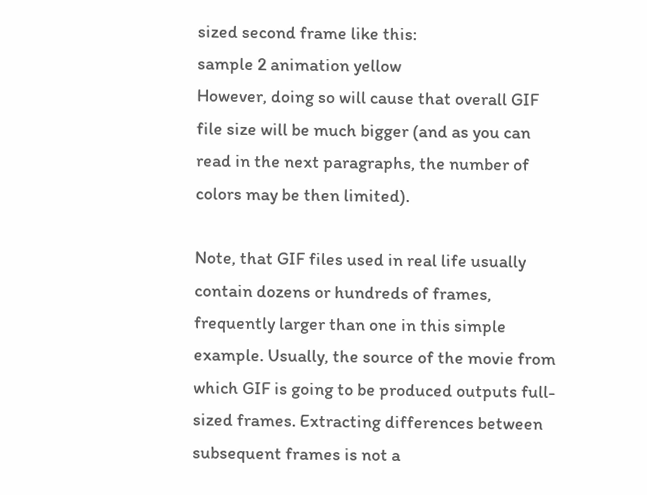sized second frame like this:
sample 2 animation yellow
However, doing so will cause that overall GIF file size will be much bigger (and as you can read in the next paragraphs, the number of colors may be then limited).

Note, that GIF files used in real life usually contain dozens or hundreds of frames, frequently larger than one in this simple example. Usually, the source of the movie from which GIF is going to be produced outputs full-sized frames. Extracting differences between subsequent frames is not a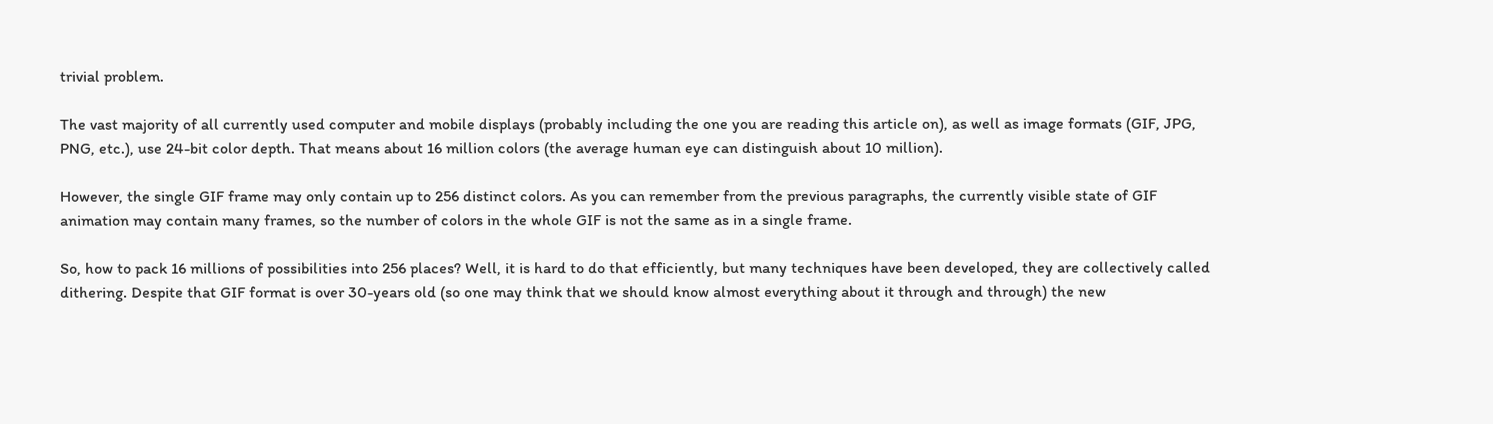trivial problem.

The vast majority of all currently used computer and mobile displays (probably including the one you are reading this article on), as well as image formats (GIF, JPG, PNG, etc.), use 24-bit color depth. That means about 16 million colors (the average human eye can distinguish about 10 million).

However, the single GIF frame may only contain up to 256 distinct colors. As you can remember from the previous paragraphs, the currently visible state of GIF animation may contain many frames, so the number of colors in the whole GIF is not the same as in a single frame.

So, how to pack 16 millions of possibilities into 256 places? Well, it is hard to do that efficiently, but many techniques have been developed, they are collectively called dithering. Despite that GIF format is over 30-years old (so one may think that we should know almost everything about it through and through) the new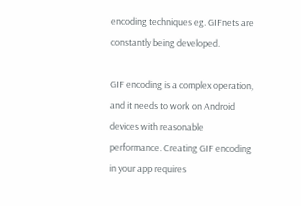encoding techniques eg. GIFnets are constantly being developed.

GIF encoding is a complex operation, and it needs to work on Android devices with reasonable performance. Creating GIF encoding in your app requires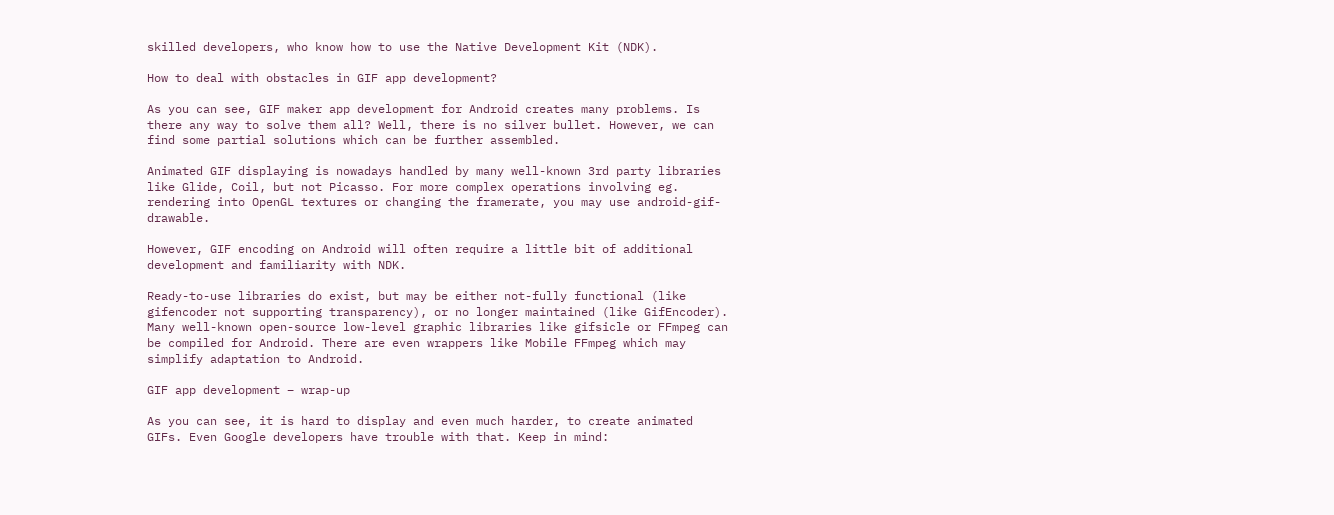skilled developers, who know how to use the Native Development Kit (NDK).

How to deal with obstacles in GIF app development?

As you can see, GIF maker app development for Android creates many problems. Is there any way to solve them all? Well, there is no silver bullet. However, we can find some partial solutions which can be further assembled.

Animated GIF displaying is nowadays handled by many well-known 3rd party libraries like Glide, Coil, but not Picasso. For more complex operations involving eg. rendering into OpenGL textures or changing the framerate, you may use android-gif-drawable.

However, GIF encoding on Android will often require a little bit of additional development and familiarity with NDK.

Ready-to-use libraries do exist, but may be either not-fully functional (like gifencoder not supporting transparency), or no longer maintained (like GifEncoder). Many well-known open-source low-level graphic libraries like gifsicle or FFmpeg can be compiled for Android. There are even wrappers like Mobile FFmpeg which may simplify adaptation to Android.

GIF app development – wrap-up

As you can see, it is hard to display and even much harder, to create animated GIFs. Even Google developers have trouble with that. Keep in mind: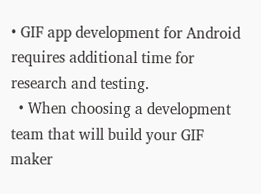• GIF app development for Android requires additional time for research and testing.
  • When choosing a development team that will build your GIF maker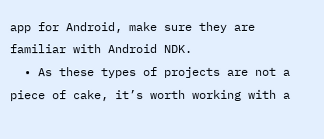app for Android, make sure they are familiar with Android NDK.
  • As these types of projects are not a piece of cake, it’s worth working with a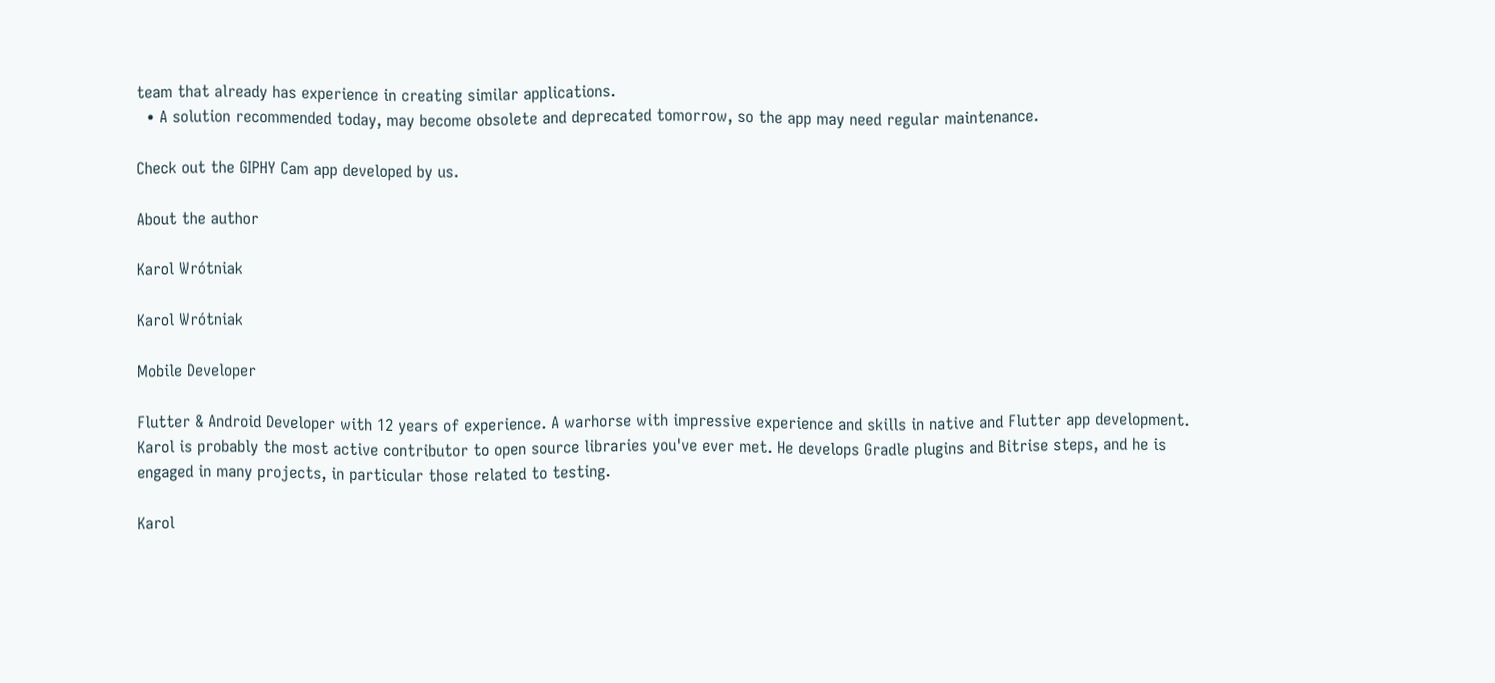team that already has experience in creating similar applications.
  • A solution recommended today, may become obsolete and deprecated tomorrow, so the app may need regular maintenance.

Check out the GIPHY Cam app developed by us.

About the author

Karol Wrótniak

Karol Wrótniak

Mobile Developer

Flutter & Android Developer with 12 years of experience. A warhorse with impressive experience and skills in native and Flutter app development. Karol is probably the most active contributor to open source libraries you've ever met. He develops Gradle plugins and Bitrise steps, and he is engaged in many projects, in particular those related to testing.

Karol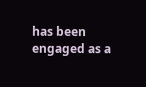has been engaged as a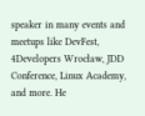speaker in many events and meetups like DevFest, 4Developers Wrocław, JDD Conference, Linux Academy, and more. He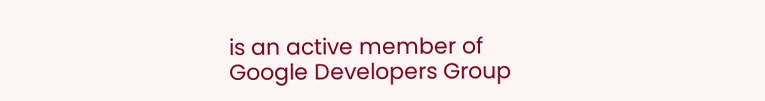is an active member of Google Developers Group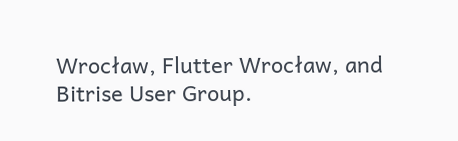Wrocław, Flutter Wrocław, and Bitrise User Group.